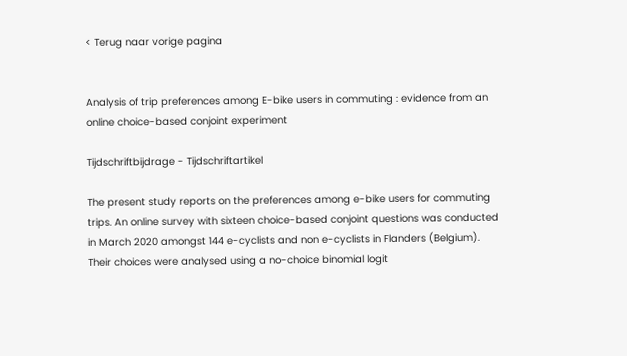< Terug naar vorige pagina


Analysis of trip preferences among E-bike users in commuting : evidence from an online choice-based conjoint experiment

Tijdschriftbijdrage - Tijdschriftartikel

The present study reports on the preferences among e-bike users for commuting trips. An online survey with sixteen choice-based conjoint questions was conducted in March 2020 amongst 144 e-cyclists and non e-cyclists in Flanders (Belgium). Their choices were analysed using a no-choice binomial logit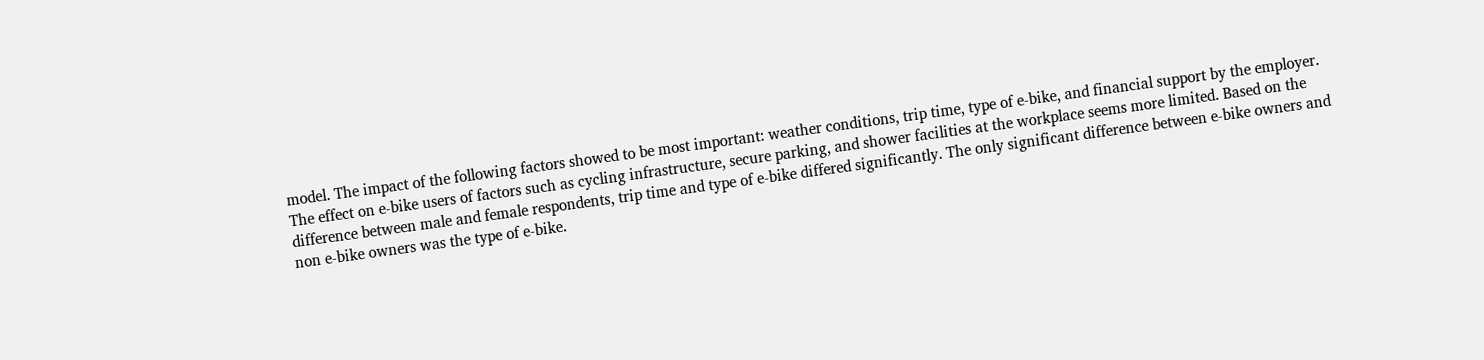model. The impact of the following factors showed to be most important: weather conditions, trip time, type of e-bike, and financial support by the employer. The effect on e-bike users of factors such as cycling infrastructure, secure parking, and shower facilities at the workplace seems more limited. Based on the difference between male and female respondents, trip time and type of e-bike differed significantly. The only significant difference between e-bike owners and non e-bike owners was the type of e-bike.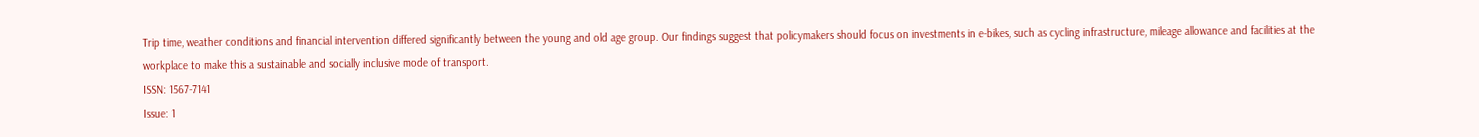Trip time, weather conditions and financial intervention differed significantly between the young and old age group. Our findings suggest that policymakers should focus on investments in e-bikes, such as cycling infrastructure, mileage allowance and facilities at the workplace to make this a sustainable and socially inclusive mode of transport.
ISSN: 1567-7141
Issue: 1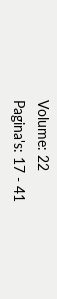Volume: 22
Pagina's: 17 - 41